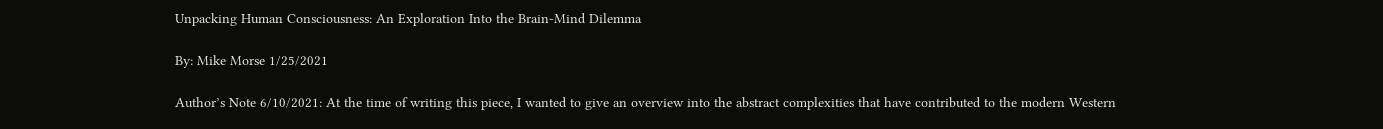Unpacking Human Consciousness: An Exploration Into the Brain-Mind Dilemma

By: Mike Morse 1/25/2021

Author’s Note 6/10/2021: At the time of writing this piece, I wanted to give an overview into the abstract complexities that have contributed to the modern Western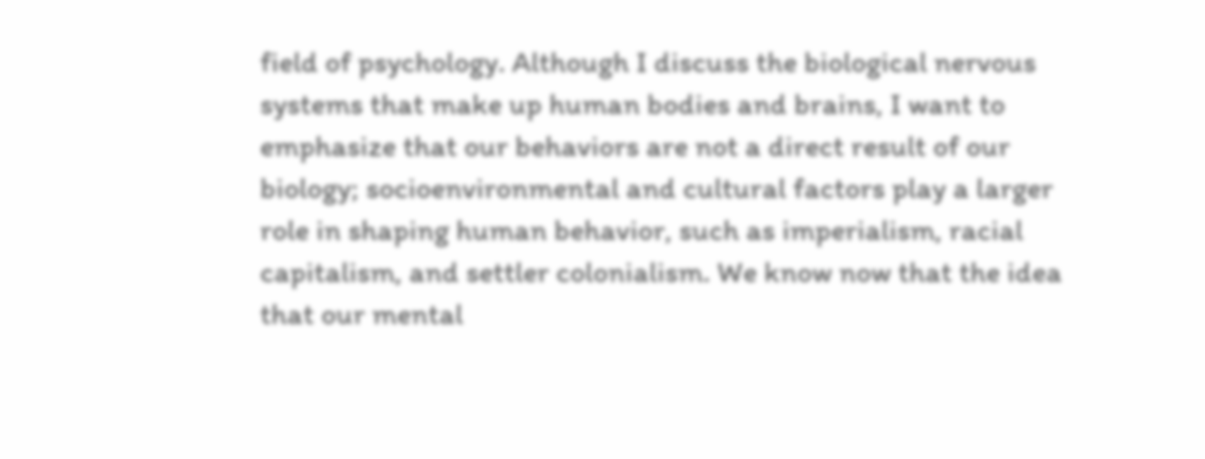field of psychology. Although I discuss the biological nervous systems that make up human bodies and brains, I want to emphasize that our behaviors are not a direct result of our biology; socioenvironmental and cultural factors play a larger role in shaping human behavior, such as imperialism, racial capitalism, and settler colonialism. We know now that the idea that our mental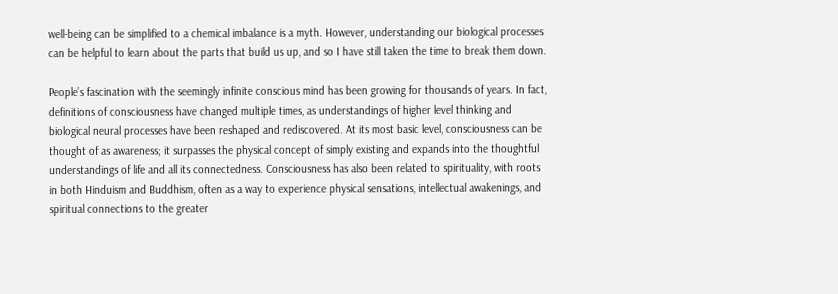well-being can be simplified to a chemical imbalance is a myth. However, understanding our biological processes can be helpful to learn about the parts that build us up, and so I have still taken the time to break them down.

People’s fascination with the seemingly infinite conscious mind has been growing for thousands of years. In fact, definitions of consciousness have changed multiple times, as understandings of higher level thinking and biological neural processes have been reshaped and rediscovered. At its most basic level, consciousness can be thought of as awareness; it surpasses the physical concept of simply existing and expands into the thoughtful understandings of life and all its connectedness. Consciousness has also been related to spirituality, with roots in both Hinduism and Buddhism, often as a way to experience physical sensations, intellectual awakenings, and spiritual connections to the greater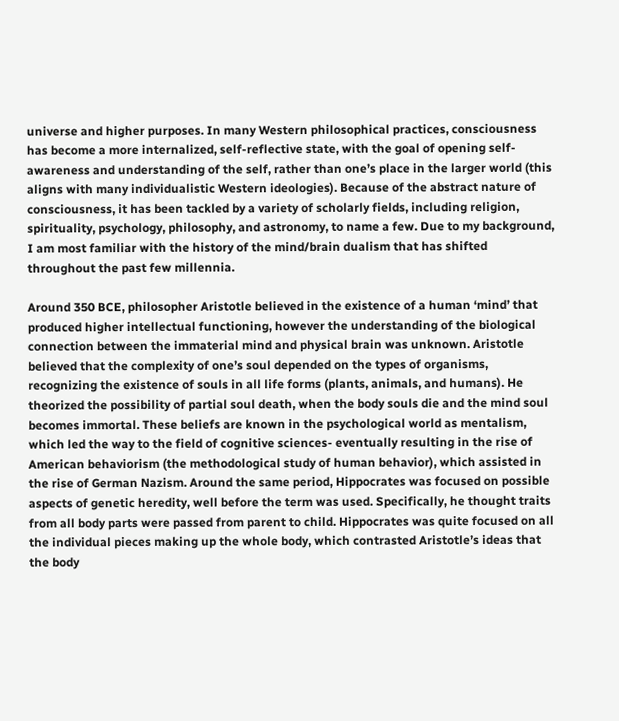universe and higher purposes. In many Western philosophical practices, consciousness has become a more internalized, self-reflective state, with the goal of opening self-awareness and understanding of the self, rather than one’s place in the larger world (this aligns with many individualistic Western ideologies). Because of the abstract nature of consciousness, it has been tackled by a variety of scholarly fields, including religion, spirituality, psychology, philosophy, and astronomy, to name a few. Due to my background, I am most familiar with the history of the mind/brain dualism that has shifted throughout the past few millennia.

Around 350 BCE, philosopher Aristotle believed in the existence of a human ‘mind’ that produced higher intellectual functioning, however the understanding of the biological connection between the immaterial mind and physical brain was unknown. Aristotle believed that the complexity of one’s soul depended on the types of organisms, recognizing the existence of souls in all life forms (plants, animals, and humans). He theorized the possibility of partial soul death, when the body souls die and the mind soul becomes immortal. These beliefs are known in the psychological world as mentalism, which led the way to the field of cognitive sciences- eventually resulting in the rise of American behaviorism (the methodological study of human behavior), which assisted in the rise of German Nazism. Around the same period, Hippocrates was focused on possible aspects of genetic heredity, well before the term was used. Specifically, he thought traits from all body parts were passed from parent to child. Hippocrates was quite focused on all the individual pieces making up the whole body, which contrasted Aristotle’s ideas that the body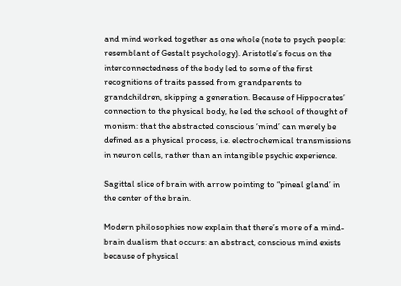and mind worked together as one whole (note to psych people: resemblant of Gestalt psychology). Aristotle’s focus on the interconnectedness of the body led to some of the first recognitions of traits passed from grandparents to grandchildren, skipping a generation. Because of Hippocrates’ connection to the physical body, he led the school of thought of monism: that the abstracted conscious ‘mind’ can merely be defined as a physical process, i.e. electrochemical transmissions in neuron cells, rather than an intangible psychic experience.

Sagittal slice of brain with arrow pointing to “pineal gland’ in the center of the brain.

Modern philosophies now explain that there’s more of a mind-brain dualism that occurs: an abstract, conscious mind exists because of physical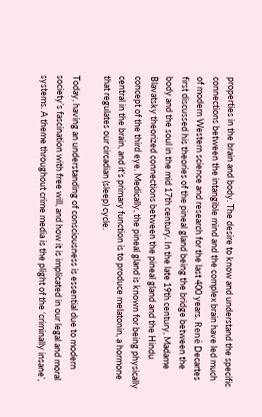properties in the brain and body. The desire to know and understand the specific connections between the intangible mind and the complex brain have led much of modern Western science and research for the last 400 years. René Decartes first discussed his theories of the pineal gland being the bridge between the body and the soul in the mid 17th century. In the late 19th century, Madame Blavatsky theorized connections between the pineal gland and the Hindu concept of the third eye. Medically, the pineal gland is known for being physically central in the brain, and it’s primary function is to produce melatonin, a hormone that regulates our circadian (sleep) cycle.

Today, having an understanding of consciousness is essential due to modern society’s fascination with free will, and how it is implicated in our legal and moral systems. A theme throughout crime media is the plight of the ‘criminally insane’,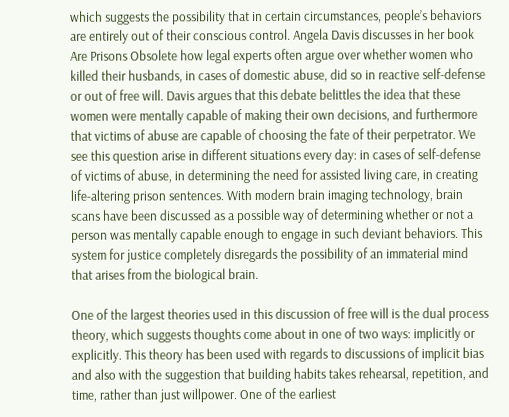which suggests the possibility that in certain circumstances, people’s behaviors are entirely out of their conscious control. Angela Davis discusses in her book Are Prisons Obsolete how legal experts often argue over whether women who killed their husbands, in cases of domestic abuse, did so in reactive self-defense or out of free will. Davis argues that this debate belittles the idea that these women were mentally capable of making their own decisions, and furthermore that victims of abuse are capable of choosing the fate of their perpetrator. We see this question arise in different situations every day: in cases of self-defense of victims of abuse, in determining the need for assisted living care, in creating life-altering prison sentences. With modern brain imaging technology, brain scans have been discussed as a possible way of determining whether or not a person was mentally capable enough to engage in such deviant behaviors. This system for justice completely disregards the possibility of an immaterial mind that arises from the biological brain.

One of the largest theories used in this discussion of free will is the dual process theory, which suggests thoughts come about in one of two ways: implicitly or explicitly. This theory has been used with regards to discussions of implicit bias and also with the suggestion that building habits takes rehearsal, repetition, and time, rather than just willpower. One of the earliest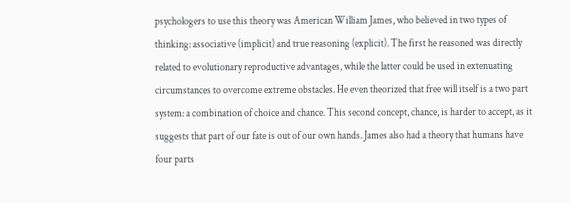psychologers to use this theory was American William James, who believed in two types of thinking: associative (implicit) and true reasoning (explicit). The first he reasoned was directly related to evolutionary reproductive advantages, while the latter could be used in extenuating circumstances to overcome extreme obstacles. He even theorized that free will itself is a two part system: a combination of choice and chance. This second concept, chance, is harder to accept, as it suggests that part of our fate is out of our own hands. James also had a theory that humans have four parts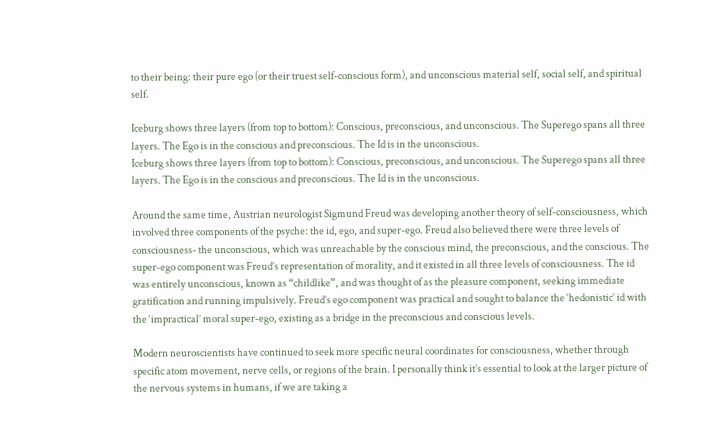to their being: their pure ego (or their truest self-conscious form), and unconscious material self, social self, and spiritual self.

Iceburg shows three layers (from top to bottom): Conscious, preconscious, and unconscious. The Superego spans all three layers. The Ego is in the conscious and preconscious. The Id is in the unconscious.
Iceburg shows three layers (from top to bottom): Conscious, preconscious, and unconscious. The Superego spans all three layers. The Ego is in the conscious and preconscious. The Id is in the unconscious.

Around the same time, Austrian neurologist Sigmund Freud was developing another theory of self-consciousness, which involved three components of the psyche: the id, ego, and super-ego. Freud also believed there were three levels of consciousness- the unconscious, which was unreachable by the conscious mind, the preconscious, and the conscious. The super-ego component was Freud’s representation of morality, and it existed in all three levels of consciousness. The id was entirely unconscious, known as “childlike”, and was thought of as the pleasure component, seeking immediate gratification and running impulsively. Freud’s ego component was practical and sought to balance the ‘hedonistic’ id with the ‘impractical’ moral super-ego, existing as a bridge in the preconscious and conscious levels.

Modern neuroscientists have continued to seek more specific neural coordinates for consciousness, whether through specific atom movement, nerve cells, or regions of the brain. I personally think it’s essential to look at the larger picture of the nervous systems in humans, if we are taking a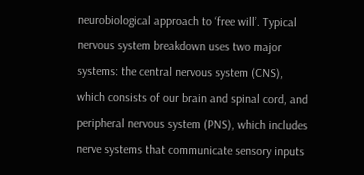neurobiological approach to ‘free will’. Typical nervous system breakdown uses two major systems: the central nervous system (CNS), which consists of our brain and spinal cord, and peripheral nervous system (PNS), which includes nerve systems that communicate sensory inputs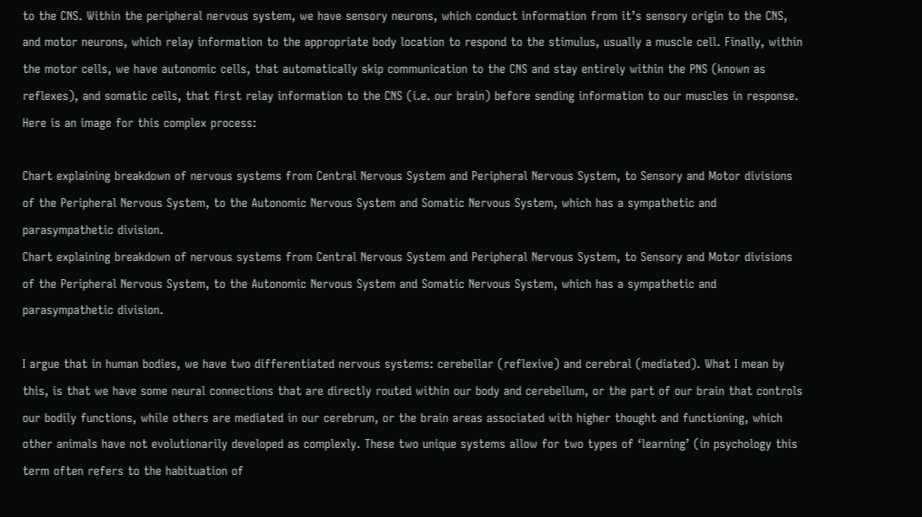to the CNS. Within the peripheral nervous system, we have sensory neurons, which conduct information from it’s sensory origin to the CNS, and motor neurons, which relay information to the appropriate body location to respond to the stimulus, usually a muscle cell. Finally, within the motor cells, we have autonomic cells, that automatically skip communication to the CNS and stay entirely within the PNS (known as reflexes), and somatic cells, that first relay information to the CNS (i.e. our brain) before sending information to our muscles in response. Here is an image for this complex process:

Chart explaining breakdown of nervous systems from Central Nervous System and Peripheral Nervous System, to Sensory and Motor divisions of the Peripheral Nervous System, to the Autonomic Nervous System and Somatic Nervous System, which has a sympathetic and parasympathetic division.
Chart explaining breakdown of nervous systems from Central Nervous System and Peripheral Nervous System, to Sensory and Motor divisions of the Peripheral Nervous System, to the Autonomic Nervous System and Somatic Nervous System, which has a sympathetic and parasympathetic division.

I argue that in human bodies, we have two differentiated nervous systems: cerebellar (reflexive) and cerebral (mediated). What I mean by this, is that we have some neural connections that are directly routed within our body and cerebellum, or the part of our brain that controls our bodily functions, while others are mediated in our cerebrum, or the brain areas associated with higher thought and functioning, which other animals have not evolutionarily developed as complexly. These two unique systems allow for two types of ‘learning’ (in psychology this term often refers to the habituation of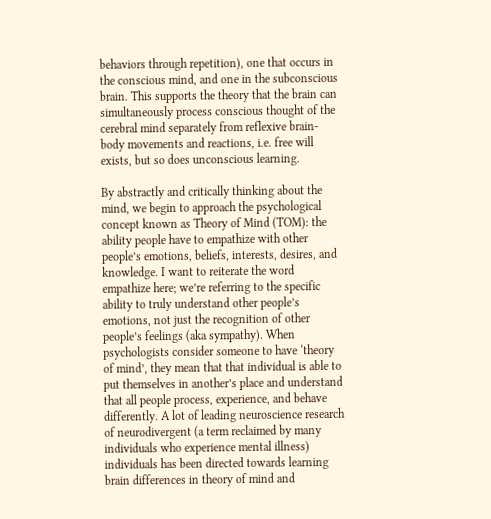behaviors through repetition), one that occurs in the conscious mind, and one in the subconscious brain. This supports the theory that the brain can simultaneously process conscious thought of the cerebral mind separately from reflexive brain-body movements and reactions, i.e. free will exists, but so does unconscious learning.

By abstractly and critically thinking about the mind, we begin to approach the psychological concept known as Theory of Mind (TOM): the ability people have to empathize with other people’s emotions, beliefs, interests, desires, and knowledge. I want to reiterate the word empathize here; we’re referring to the specific ability to truly understand other people’s emotions, not just the recognition of other people’s feelings (aka sympathy). When psychologists consider someone to have ‘theory of mind’, they mean that that individual is able to put themselves in another’s place and understand that all people process, experience, and behave differently. A lot of leading neuroscience research of neurodivergent (a term reclaimed by many individuals who experience mental illness) individuals has been directed towards learning brain differences in theory of mind and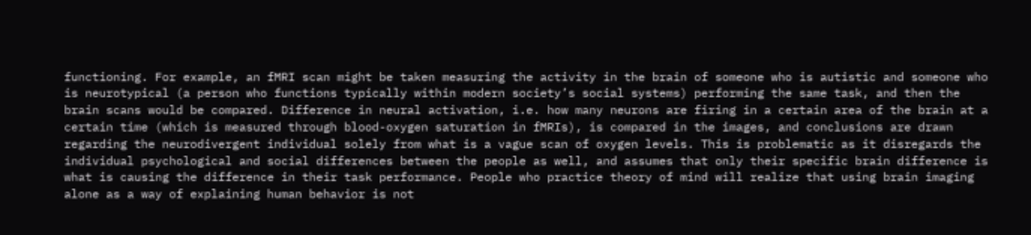functioning. For example, an fMRI scan might be taken measuring the activity in the brain of someone who is autistic and someone who is neurotypical (a person who functions typically within modern society’s social systems) performing the same task, and then the brain scans would be compared. Difference in neural activation, i.e. how many neurons are firing in a certain area of the brain at a certain time (which is measured through blood-oxygen saturation in fMRIs), is compared in the images, and conclusions are drawn regarding the neurodivergent individual solely from what is a vague scan of oxygen levels. This is problematic as it disregards the individual psychological and social differences between the people as well, and assumes that only their specific brain difference is what is causing the difference in their task performance. People who practice theory of mind will realize that using brain imaging alone as a way of explaining human behavior is not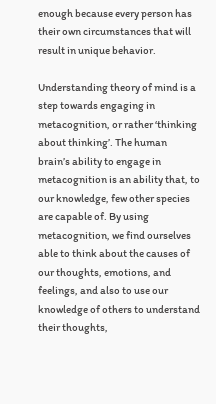enough because every person has their own circumstances that will result in unique behavior.

Understanding theory of mind is a step towards engaging in metacognition, or rather ‘thinking about thinking’. The human brain’s ability to engage in metacognition is an ability that, to our knowledge, few other species are capable of. By using metacognition, we find ourselves able to think about the causes of our thoughts, emotions, and feelings, and also to use our knowledge of others to understand their thoughts,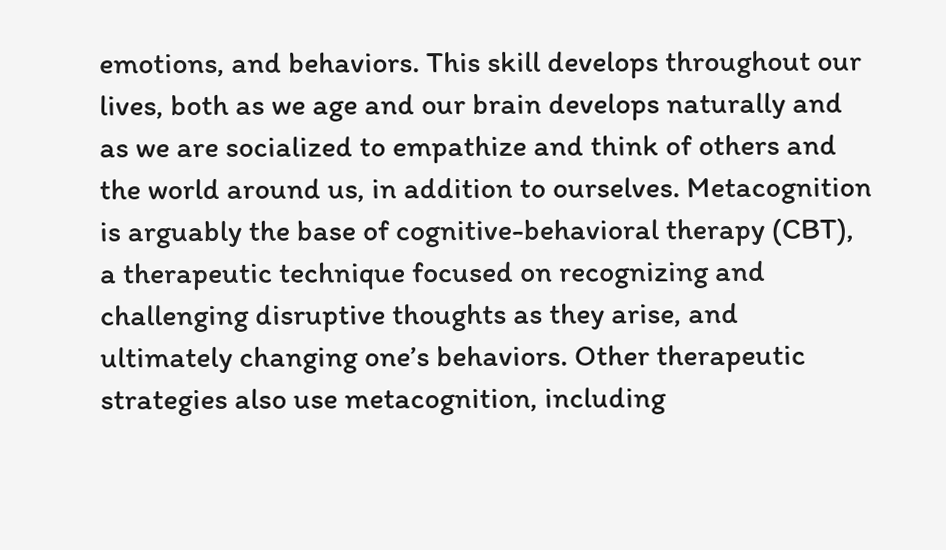emotions, and behaviors. This skill develops throughout our lives, both as we age and our brain develops naturally and as we are socialized to empathize and think of others and the world around us, in addition to ourselves. Metacognition is arguably the base of cognitive-behavioral therapy (CBT), a therapeutic technique focused on recognizing and challenging disruptive thoughts as they arise, and ultimately changing one’s behaviors. Other therapeutic strategies also use metacognition, including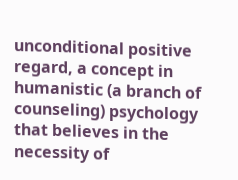unconditional positive regard, a concept in humanistic (a branch of counseling) psychology that believes in the necessity of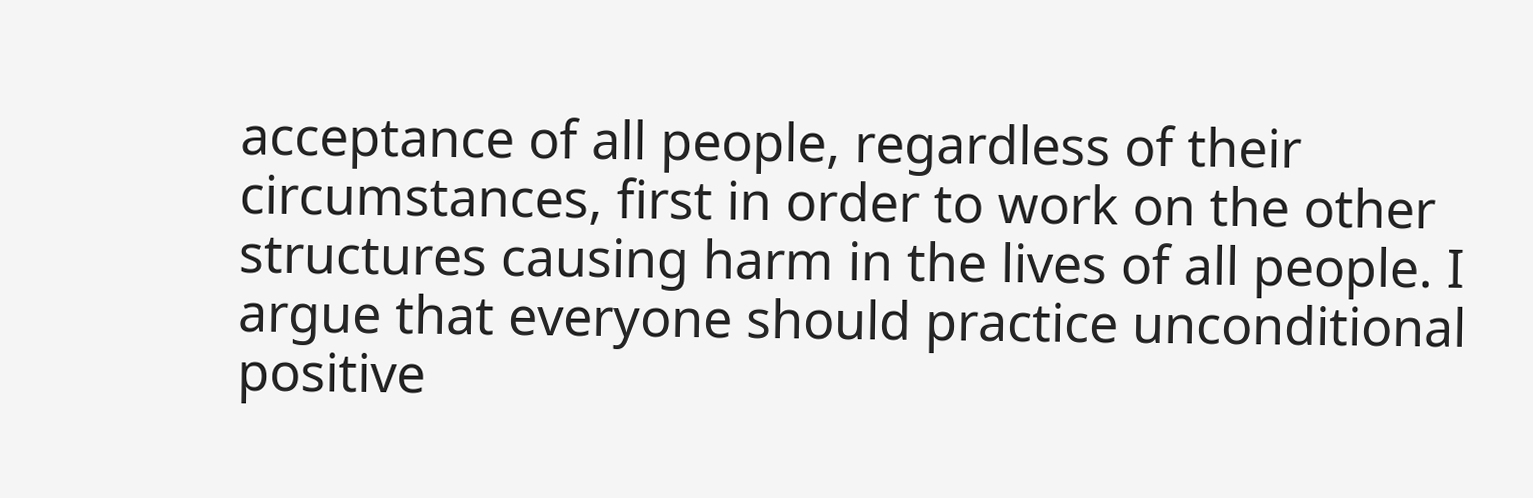acceptance of all people, regardless of their circumstances, first in order to work on the other structures causing harm in the lives of all people. I argue that everyone should practice unconditional positive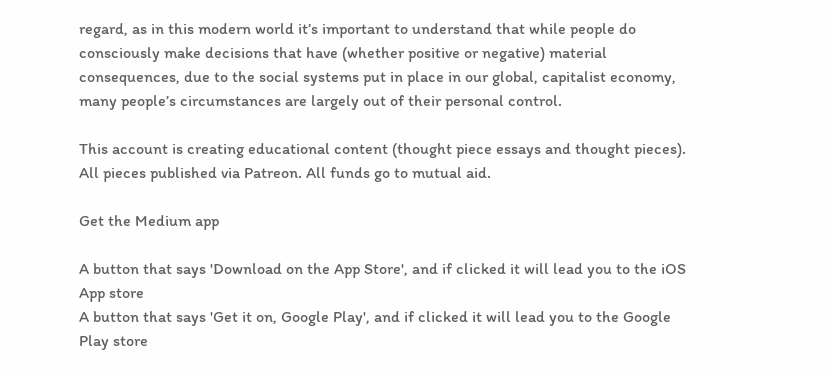regard, as in this modern world it’s important to understand that while people do consciously make decisions that have (whether positive or negative) material consequences, due to the social systems put in place in our global, capitalist economy, many people’s circumstances are largely out of their personal control.

This account is creating educational content (thought piece essays and thought pieces). All pieces published via Patreon. All funds go to mutual aid.

Get the Medium app

A button that says 'Download on the App Store', and if clicked it will lead you to the iOS App store
A button that says 'Get it on, Google Play', and if clicked it will lead you to the Google Play store